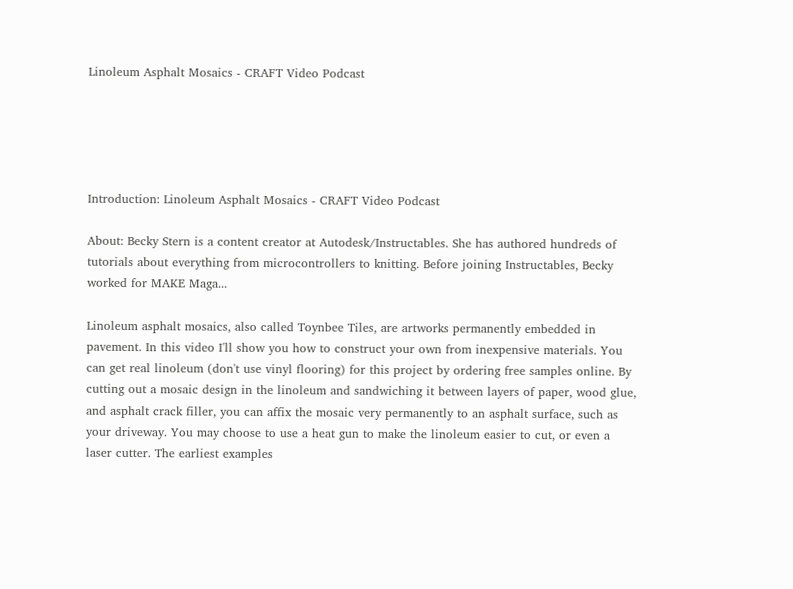Linoleum Asphalt Mosaics - CRAFT Video Podcast





Introduction: Linoleum Asphalt Mosaics - CRAFT Video Podcast

About: Becky Stern is a content creator at Autodesk/Instructables. She has authored hundreds of tutorials about everything from microcontrollers to knitting. Before joining Instructables, Becky worked for MAKE Maga...

Linoleum asphalt mosaics, also called Toynbee Tiles, are artworks permanently embedded in pavement. In this video I'll show you how to construct your own from inexpensive materials. You can get real linoleum (don't use vinyl flooring) for this project by ordering free samples online. By cutting out a mosaic design in the linoleum and sandwiching it between layers of paper, wood glue, and asphalt crack filler, you can affix the mosaic very permanently to an asphalt surface, such as your driveway. You may choose to use a heat gun to make the linoleum easier to cut, or even a laser cutter. The earliest examples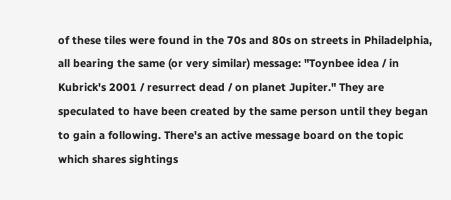of these tiles were found in the 70s and 80s on streets in Philadelphia, all bearing the same (or very similar) message: "Toynbee idea / in Kubrick's 2001 / resurrect dead / on planet Jupiter." They are speculated to have been created by the same person until they began to gain a following. There's an active message board on the topic which shares sightings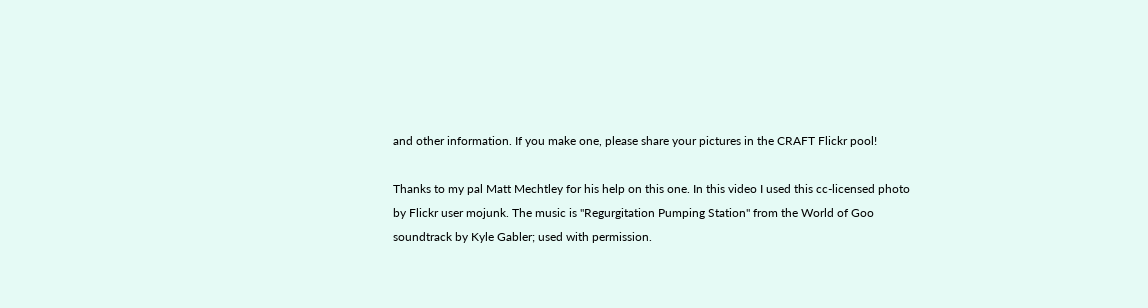and other information. If you make one, please share your pictures in the CRAFT Flickr pool!

Thanks to my pal Matt Mechtley for his help on this one. In this video I used this cc-licensed photo by Flickr user mojunk. The music is "Regurgitation Pumping Station" from the World of Goo soundtrack by Kyle Gabler; used with permission.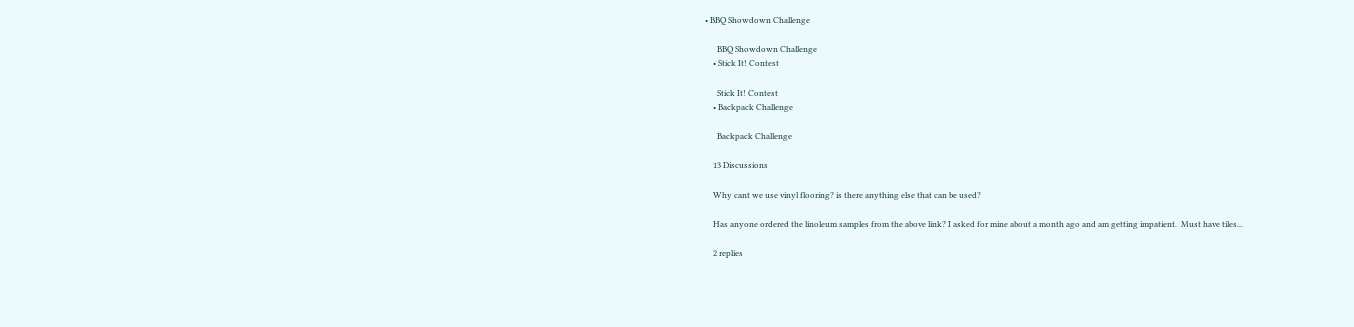• BBQ Showdown Challenge

      BBQ Showdown Challenge
    • Stick It! Contest

      Stick It! Contest
    • Backpack Challenge

      Backpack Challenge

    13 Discussions

    Why cant we use vinyl flooring? is there anything else that can be used?

    Has anyone ordered the linoleum samples from the above link? I asked for mine about a month ago and am getting impatient.  Must have tiles...

    2 replies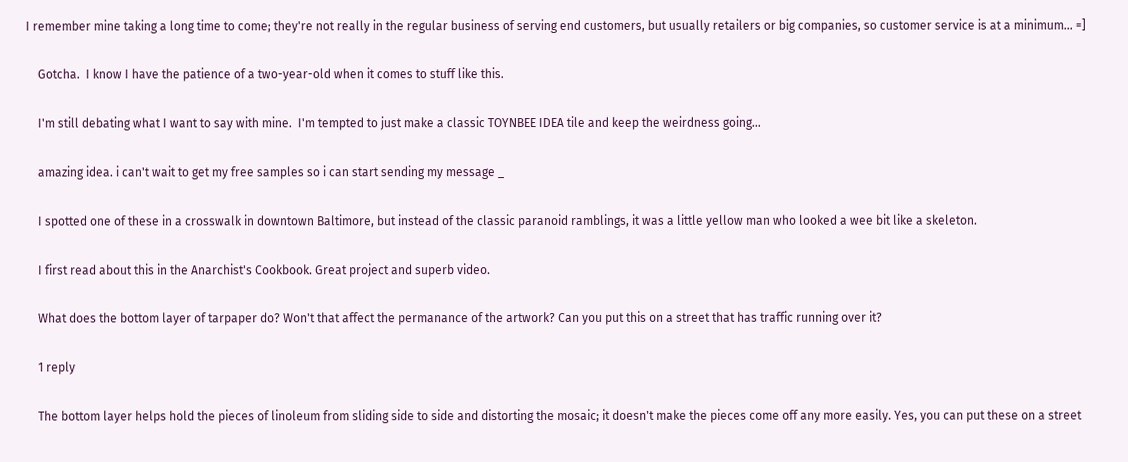I remember mine taking a long time to come; they're not really in the regular business of serving end customers, but usually retailers or big companies, so customer service is at a minimum... =]

    Gotcha.  I know I have the patience of a two-year-old when it comes to stuff like this.

    I'm still debating what I want to say with mine.  I'm tempted to just make a classic TOYNBEE IDEA tile and keep the weirdness going...

    amazing idea. i can't wait to get my free samples so i can start sending my message _

    I spotted one of these in a crosswalk in downtown Baltimore, but instead of the classic paranoid ramblings, it was a little yellow man who looked a wee bit like a skeleton.

    I first read about this in the Anarchist's Cookbook. Great project and superb video.

    What does the bottom layer of tarpaper do? Won't that affect the permanance of the artwork? Can you put this on a street that has traffic running over it?

    1 reply

    The bottom layer helps hold the pieces of linoleum from sliding side to side and distorting the mosaic; it doesn't make the pieces come off any more easily. Yes, you can put these on a street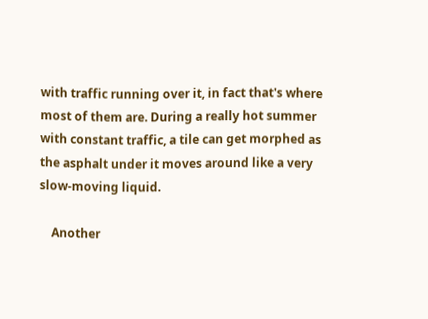with traffic running over it, in fact that's where most of them are. During a really hot summer with constant traffic, a tile can get morphed as the asphalt under it moves around like a very slow-moving liquid.

    Another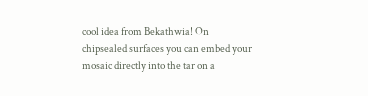cool idea from Bekathwia! On chipsealed surfaces you can embed your mosaic directly into the tar on a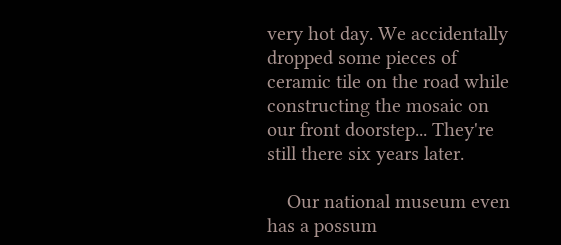very hot day. We accidentally dropped some pieces of ceramic tile on the road while constructing the mosaic on our front doorstep... They're still there six years later.

    Our national museum even has a possum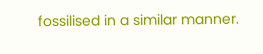fossilised in a similar manner.